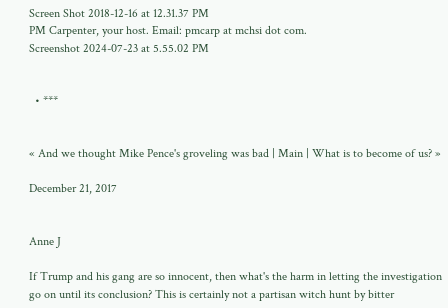Screen Shot 2018-12-16 at 12.31.37 PM
PM Carpenter, your host. Email: pmcarp at mchsi dot com.
Screenshot 2024-07-23 at 5.55.02 PM


  • ***


« And we thought Mike Pence's groveling was bad | Main | What is to become of us? »

December 21, 2017


Anne J

If Trump and his gang are so innocent, then what's the harm in letting the investigation go on until its conclusion? This is certainly not a partisan witch hunt by bitter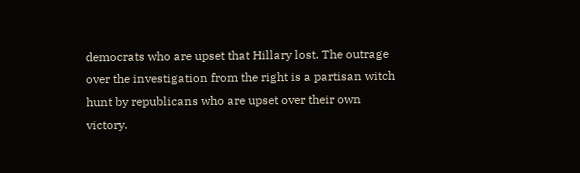democrats who are upset that Hillary lost. The outrage over the investigation from the right is a partisan witch hunt by republicans who are upset over their own victory.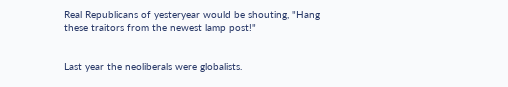Real Republicans of yesteryear would be shouting, "Hang these traitors from the newest lamp post!"


Last year the neoliberals were globalists.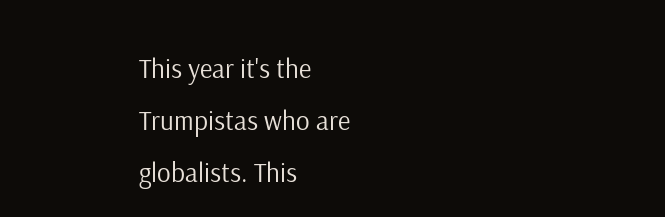This year it's the Trumpistas who are globalists. This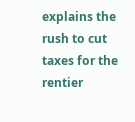explains the rush to cut taxes for the rentier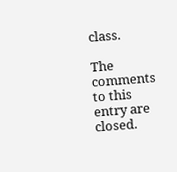class.

The comments to this entry are closed.